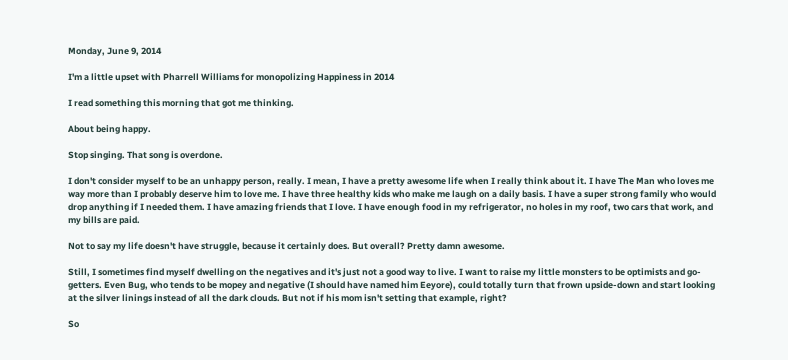Monday, June 9, 2014

I'm a little upset with Pharrell Williams for monopolizing Happiness in 2014

I read something this morning that got me thinking.

About being happy.

Stop singing. That song is overdone.

I don't consider myself to be an unhappy person, really. I mean, I have a pretty awesome life when I really think about it. I have The Man who loves me way more than I probably deserve him to love me. I have three healthy kids who make me laugh on a daily basis. I have a super strong family who would drop anything if I needed them. I have amazing friends that I love. I have enough food in my refrigerator, no holes in my roof, two cars that work, and my bills are paid.

Not to say my life doesn't have struggle, because it certainly does. But overall? Pretty damn awesome.

Still, I sometimes find myself dwelling on the negatives and it's just not a good way to live. I want to raise my little monsters to be optimists and go-getters. Even Bug, who tends to be mopey and negative (I should have named him Eeyore), could totally turn that frown upside-down and start looking at the silver linings instead of all the dark clouds. But not if his mom isn't setting that example, right?

So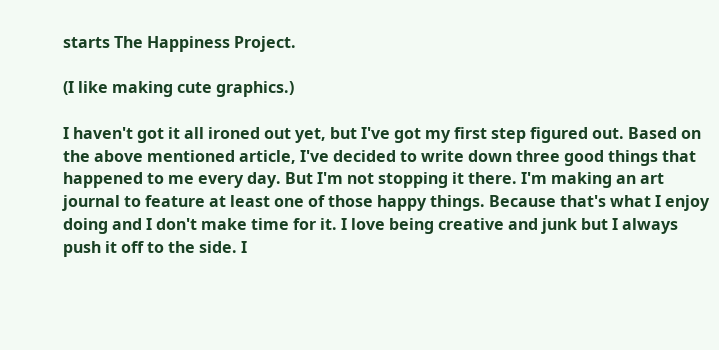starts The Happiness Project.

(I like making cute graphics.)

I haven't got it all ironed out yet, but I've got my first step figured out. Based on the above mentioned article, I've decided to write down three good things that happened to me every day. But I'm not stopping it there. I'm making an art journal to feature at least one of those happy things. Because that's what I enjoy doing and I don't make time for it. I love being creative and junk but I always push it off to the side. I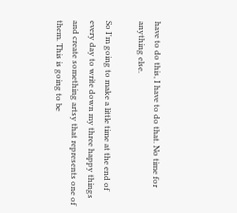have to do this, I have to do that. No time for anything else.

So I'm going to make a little time at the end of every day to write down my three happy things and create something artsy that represents one of them. This is going to be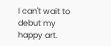I can't wait to debut my happy art.